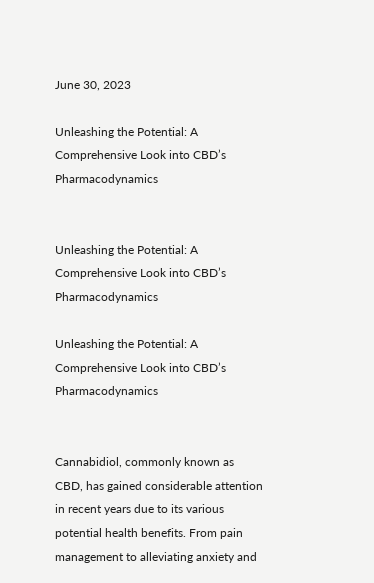June 30, 2023

Unleashing the Potential: A Comprehensive Look into CBD’s Pharmacodynamics


Unleashing the Potential: A Comprehensive Look into CBD’s Pharmacodynamics

Unleashing the Potential: A Comprehensive Look into CBD’s Pharmacodynamics


Cannabidiol, commonly known as CBD, has gained considerable attention in recent years due to its various potential health benefits. From pain management to alleviating anxiety and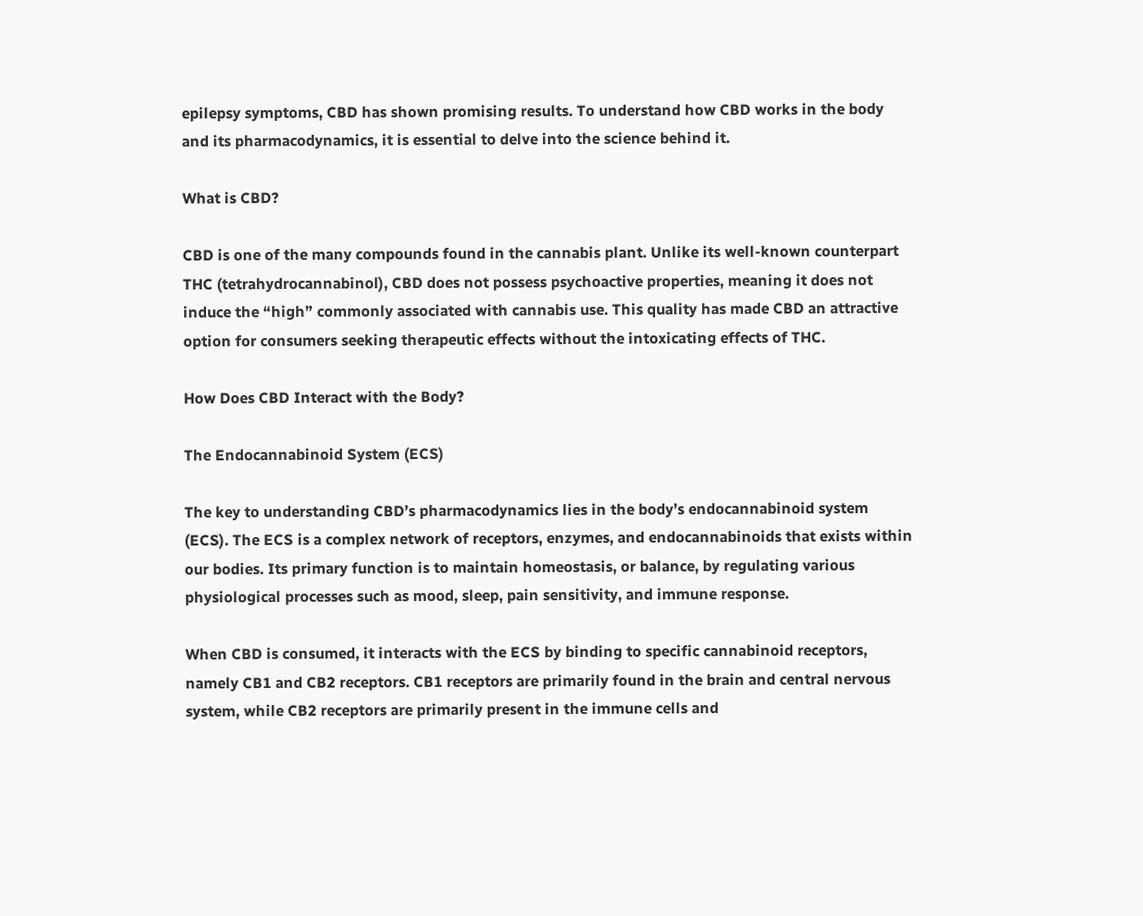epilepsy symptoms, CBD has shown promising results. To understand how CBD works in the body and its pharmacodynamics, it is essential to delve into the science behind it.

What is CBD?

CBD is one of the many compounds found in the cannabis plant. Unlike its well-known counterpart THC (tetrahydrocannabinol), CBD does not possess psychoactive properties, meaning it does not induce the “high” commonly associated with cannabis use. This quality has made CBD an attractive option for consumers seeking therapeutic effects without the intoxicating effects of THC.

How Does CBD Interact with the Body?

The Endocannabinoid System (ECS)

The key to understanding CBD’s pharmacodynamics lies in the body’s endocannabinoid system (ECS). The ECS is a complex network of receptors, enzymes, and endocannabinoids that exists within our bodies. Its primary function is to maintain homeostasis, or balance, by regulating various physiological processes such as mood, sleep, pain sensitivity, and immune response.

When CBD is consumed, it interacts with the ECS by binding to specific cannabinoid receptors, namely CB1 and CB2 receptors. CB1 receptors are primarily found in the brain and central nervous system, while CB2 receptors are primarily present in the immune cells and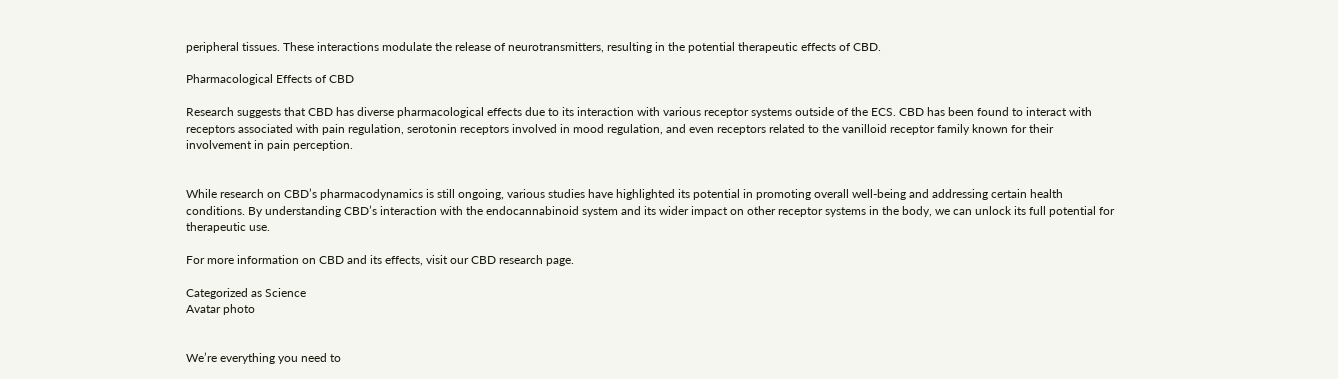peripheral tissues. These interactions modulate the release of neurotransmitters, resulting in the potential therapeutic effects of CBD.

Pharmacological Effects of CBD

Research suggests that CBD has diverse pharmacological effects due to its interaction with various receptor systems outside of the ECS. CBD has been found to interact with receptors associated with pain regulation, serotonin receptors involved in mood regulation, and even receptors related to the vanilloid receptor family known for their involvement in pain perception.


While research on CBD’s pharmacodynamics is still ongoing, various studies have highlighted its potential in promoting overall well-being and addressing certain health conditions. By understanding CBD’s interaction with the endocannabinoid system and its wider impact on other receptor systems in the body, we can unlock its full potential for therapeutic use.

For more information on CBD and its effects, visit our CBD research page.

Categorized as Science
Avatar photo


We’re everything you need to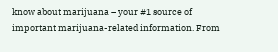know about marijuana – your #1 source of important marijuana-related information. From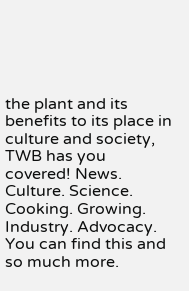the plant and its benefits to its place in culture and society, TWB has you covered! News. Culture. Science. Cooking. Growing. Industry. Advocacy. You can find this and so much more.